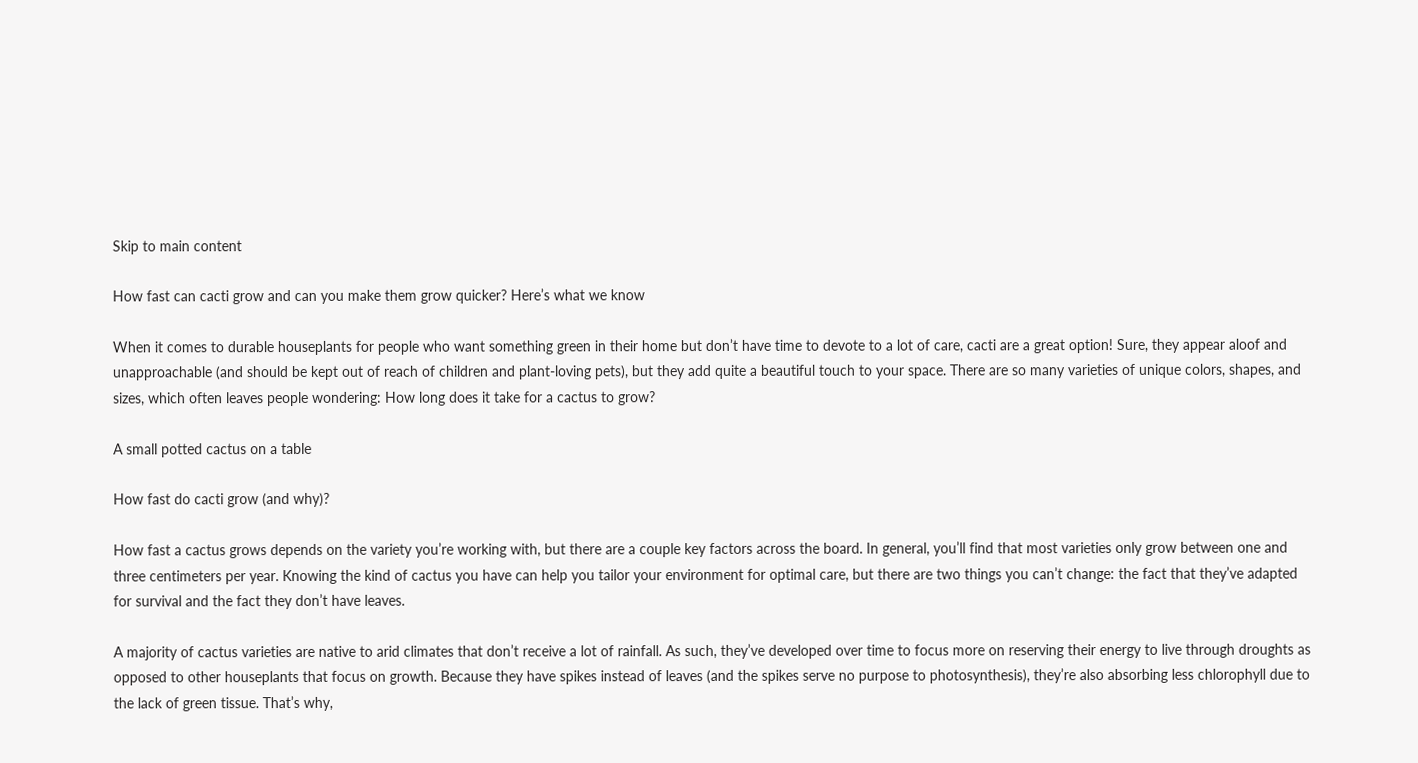Skip to main content

How fast can cacti grow and can you make them grow quicker? Here’s what we know

When it comes to durable houseplants for people who want something green in their home but don’t have time to devote to a lot of care, cacti are a great option! Sure, they appear aloof and unapproachable (and should be kept out of reach of children and plant-loving pets), but they add quite a beautiful touch to your space. There are so many varieties of unique colors, shapes, and sizes, which often leaves people wondering: How long does it take for a cactus to grow?

A small potted cactus on a table

How fast do cacti grow (and why)?

How fast a cactus grows depends on the variety you’re working with, but there are a couple key factors across the board. In general, you’ll find that most varieties only grow between one and three centimeters per year. Knowing the kind of cactus you have can help you tailor your environment for optimal care, but there are two things you can’t change: the fact that they’ve adapted for survival and the fact they don’t have leaves.

A majority of cactus varieties are native to arid climates that don’t receive a lot of rainfall. As such, they’ve developed over time to focus more on reserving their energy to live through droughts as opposed to other houseplants that focus on growth. Because they have spikes instead of leaves (and the spikes serve no purpose to photosynthesis), they’re also absorbing less chlorophyll due to the lack of green tissue. That’s why,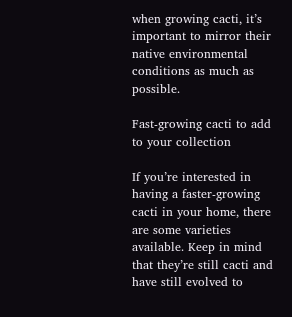when growing cacti, it’s important to mirror their native environmental conditions as much as possible.

Fast-growing cacti to add to your collection

If you’re interested in having a faster-growing cacti in your home, there are some varieties available. Keep in mind that they’re still cacti and have still evolved to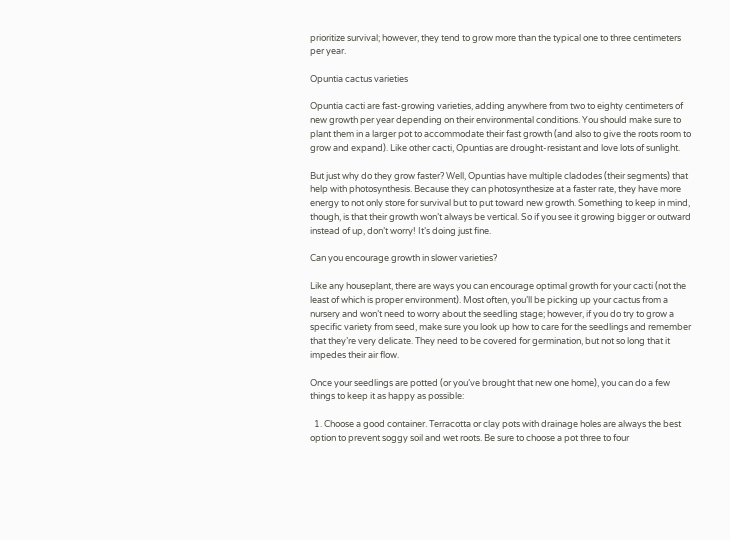prioritize survival; however, they tend to grow more than the typical one to three centimeters per year.

Opuntia cactus varieties

Opuntia cacti are fast-growing varieties, adding anywhere from two to eighty centimeters of new growth per year depending on their environmental conditions. You should make sure to plant them in a larger pot to accommodate their fast growth (and also to give the roots room to grow and expand). Like other cacti, Opuntias are drought-resistant and love lots of sunlight.

But just why do they grow faster? Well, Opuntias have multiple cladodes (their segments) that help with photosynthesis. Because they can photosynthesize at a faster rate, they have more energy to not only store for survival but to put toward new growth. Something to keep in mind, though, is that their growth won’t always be vertical. So if you see it growing bigger or outward instead of up, don’t worry! It’s doing just fine.

Can you encourage growth in slower varieties?

Like any houseplant, there are ways you can encourage optimal growth for your cacti (not the least of which is proper environment). Most often, you’ll be picking up your cactus from a nursery and won’t need to worry about the seedling stage; however, if you do try to grow a specific variety from seed, make sure you look up how to care for the seedlings and remember that they’re very delicate. They need to be covered for germination, but not so long that it impedes their air flow.

Once your seedlings are potted (or you’ve brought that new one home), you can do a few things to keep it as happy as possible:

  1. Choose a good container. Terracotta or clay pots with drainage holes are always the best option to prevent soggy soil and wet roots. Be sure to choose a pot three to four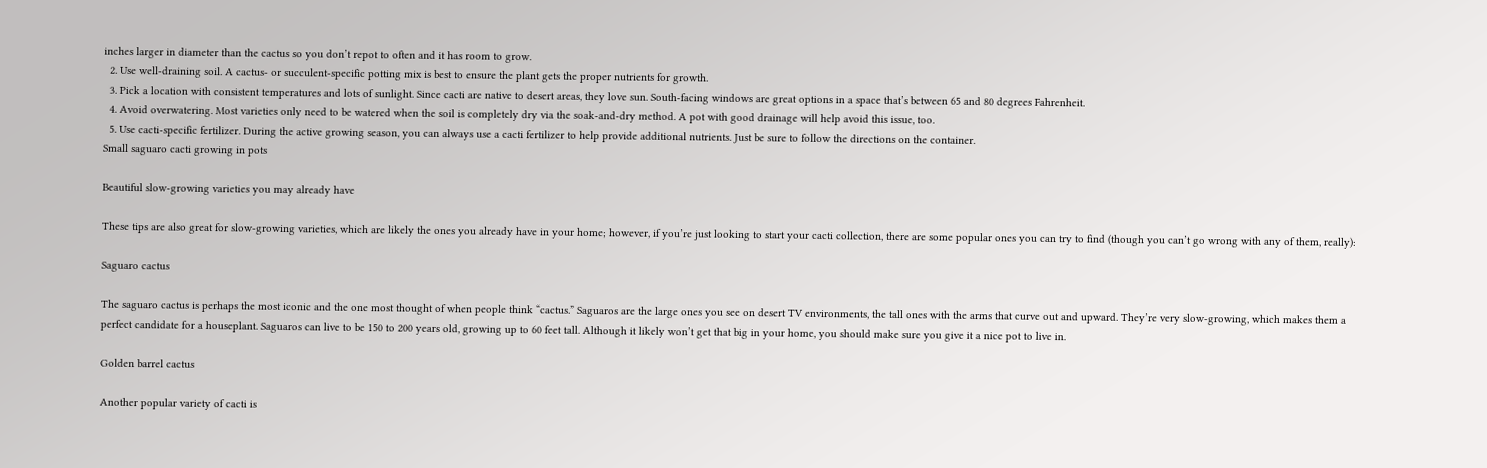inches larger in diameter than the cactus so you don’t repot to often and it has room to grow.
  2. Use well-draining soil. A cactus- or succulent-specific potting mix is best to ensure the plant gets the proper nutrients for growth.
  3. Pick a location with consistent temperatures and lots of sunlight. Since cacti are native to desert areas, they love sun. South-facing windows are great options in a space that’s between 65 and 80 degrees Fahrenheit.
  4. Avoid overwatering. Most varieties only need to be watered when the soil is completely dry via the soak-and-dry method. A pot with good drainage will help avoid this issue, too.
  5. Use cacti-specific fertilizer. During the active growing season, you can always use a cacti fertilizer to help provide additional nutrients. Just be sure to follow the directions on the container.
Small saguaro cacti growing in pots

Beautiful slow-growing varieties you may already have

These tips are also great for slow-growing varieties, which are likely the ones you already have in your home; however, if you’re just looking to start your cacti collection, there are some popular ones you can try to find (though you can’t go wrong with any of them, really):

Saguaro cactus

The saguaro cactus is perhaps the most iconic and the one most thought of when people think “cactus.” Saguaros are the large ones you see on desert TV environments, the tall ones with the arms that curve out and upward. They’re very slow-growing, which makes them a perfect candidate for a houseplant. Saguaros can live to be 150 to 200 years old, growing up to 60 feet tall. Although it likely won’t get that big in your home, you should make sure you give it a nice pot to live in.

Golden barrel cactus

Another popular variety of cacti is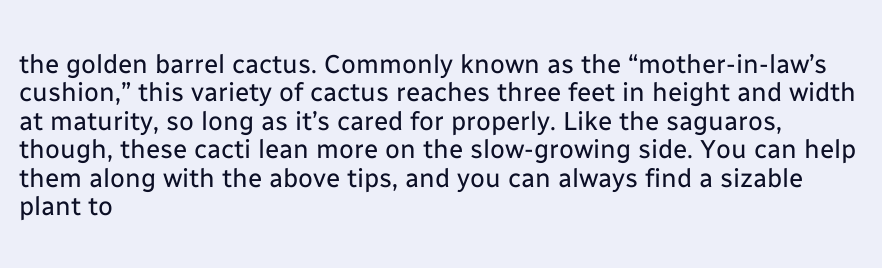the golden barrel cactus. Commonly known as the “mother-in-law’s cushion,” this variety of cactus reaches three feet in height and width at maturity, so long as it’s cared for properly. Like the saguaros, though, these cacti lean more on the slow-growing side. You can help them along with the above tips, and you can always find a sizable plant to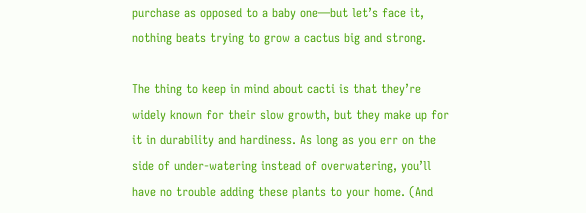purchase as opposed to a baby one—but let’s face it, nothing beats trying to grow a cactus big and strong.

The thing to keep in mind about cacti is that they’re widely known for their slow growth, but they make up for it in durability and hardiness. As long as you err on the side of under-watering instead of overwatering, you’ll have no trouble adding these plants to your home. (And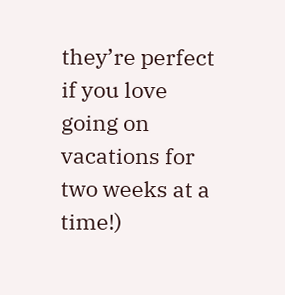they’re perfect if you love going on vacations for two weeks at a time!)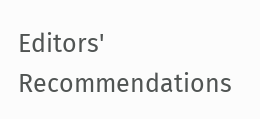Editors' Recommendations